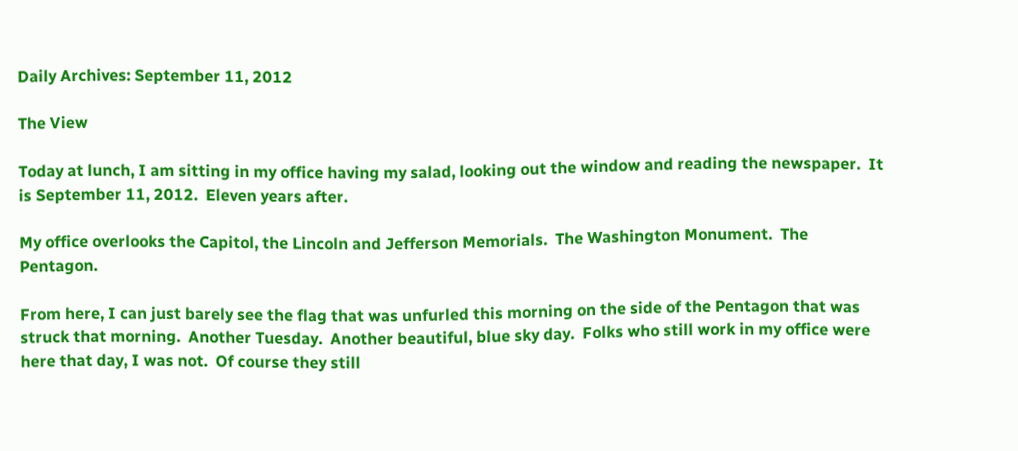Daily Archives: September 11, 2012

The View

Today at lunch, I am sitting in my office having my salad, looking out the window and reading the newspaper.  It is September 11, 2012.  Eleven years after.

My office overlooks the Capitol, the Lincoln and Jefferson Memorials.  The Washington Monument.  The Pentagon.

From here, I can just barely see the flag that was unfurled this morning on the side of the Pentagon that was struck that morning.  Another Tuesday.  Another beautiful, blue sky day.  Folks who still work in my office were here that day, I was not.  Of course they still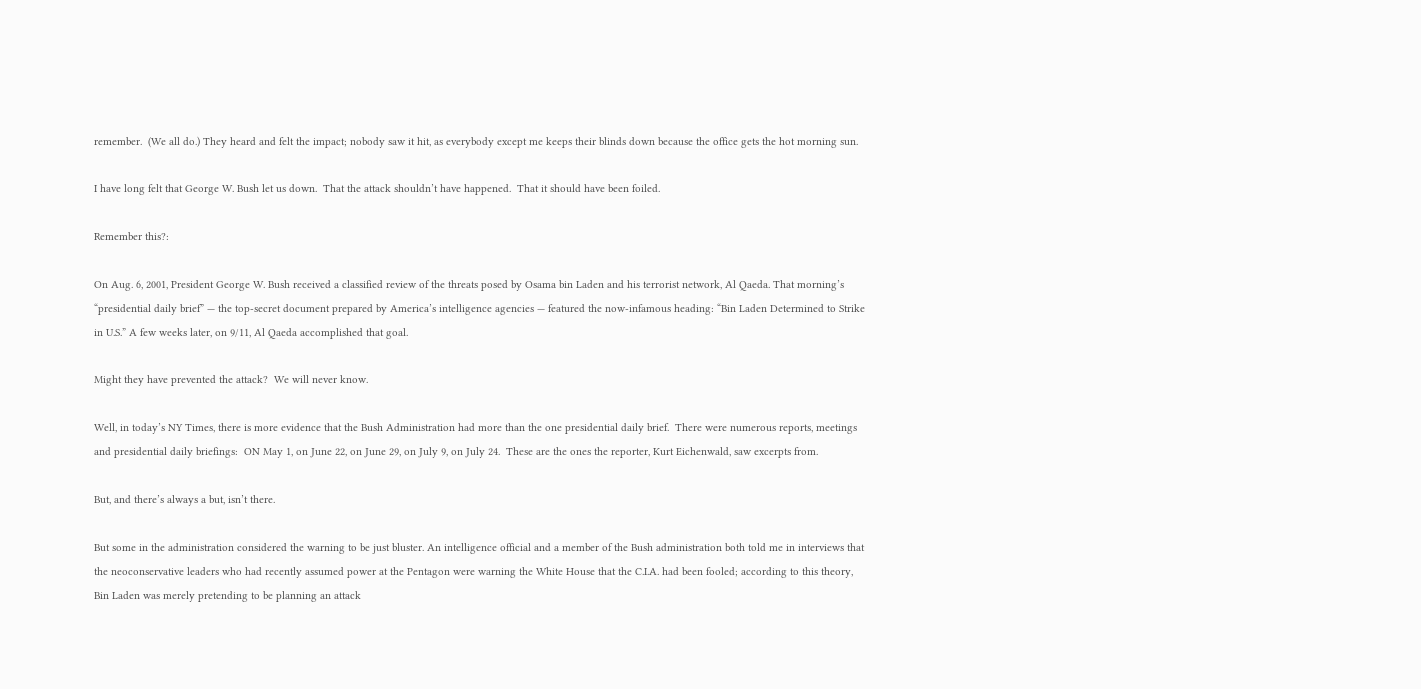remember.  (We all do.) They heard and felt the impact; nobody saw it hit, as everybody except me keeps their blinds down because the office gets the hot morning sun.

I have long felt that George W. Bush let us down.  That the attack shouldn’t have happened.  That it should have been foiled.

Remember this?:

On Aug. 6, 2001, President George W. Bush received a classified review of the threats posed by Osama bin Laden and his terrorist network, Al Qaeda. That morning’s “presidential daily brief” — the top-secret document prepared by America’s intelligence agencies — featured the now-infamous heading: “Bin Laden Determined to Strike in U.S.” A few weeks later, on 9/11, Al Qaeda accomplished that goal.

Might they have prevented the attack?  We will never know.

Well, in today’s NY Times, there is more evidence that the Bush Administration had more than the one presidential daily brief.  There were numerous reports, meetings and presidential daily briefings:  ON May 1, on June 22, on June 29, on July 9, on July 24.  These are the ones the reporter, Kurt Eichenwald, saw excerpts from.

But, and there’s always a but, isn’t there.

But some in the administration considered the warning to be just bluster. An intelligence official and a member of the Bush administration both told me in interviews that the neoconservative leaders who had recently assumed power at the Pentagon were warning the White House that the C.I.A. had been fooled; according to this theory, Bin Laden was merely pretending to be planning an attack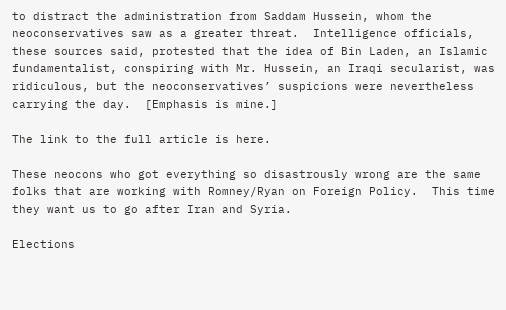to distract the administration from Saddam Hussein, whom the neoconservatives saw as a greater threat.  Intelligence officials, these sources said, protested that the idea of Bin Laden, an Islamic fundamentalist, conspiring with Mr. Hussein, an Iraqi secularist, was ridiculous, but the neoconservatives’ suspicions were nevertheless carrying the day.  [Emphasis is mine.]

The link to the full article is here.

These neocons who got everything so disastrously wrong are the same folks that are working with Romney/Ryan on Foreign Policy.  This time they want us to go after Iran and Syria.

Elections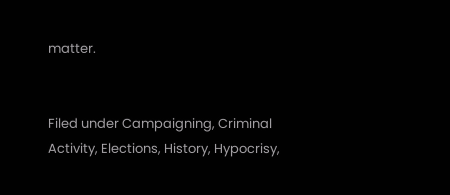matter.


Filed under Campaigning, Criminal Activity, Elections, History, Hypocrisy,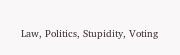Law, Politics, Stupidity, Voting